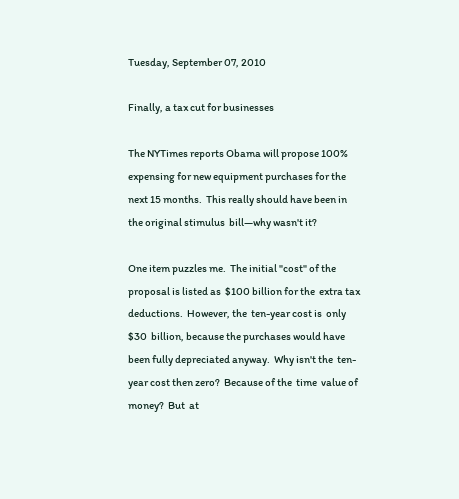Tuesday, September 07, 2010

Finally, a tax cut for businesses

The NYTimes reports Obama will propose 100% expensing for new equipment purchases for the next 15 months.  This really should have been in the original stimulus  bill—why wasn't it?

One item puzzles me.  The initial "cost" of the proposal is listed as  $100 billion for the  extra tax deductions.  However, the  ten-year cost is  only $30  billion, because the purchases would have  been fully depreciated anyway.  Why isn't the  ten-year cost then zero?  Because of the  time  value of money?  But  at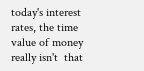today's interest rates, the time value of money really isn't  that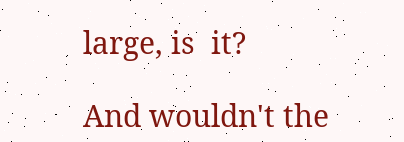large, is  it?

And wouldn't the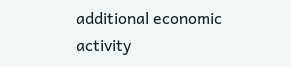additional economic activity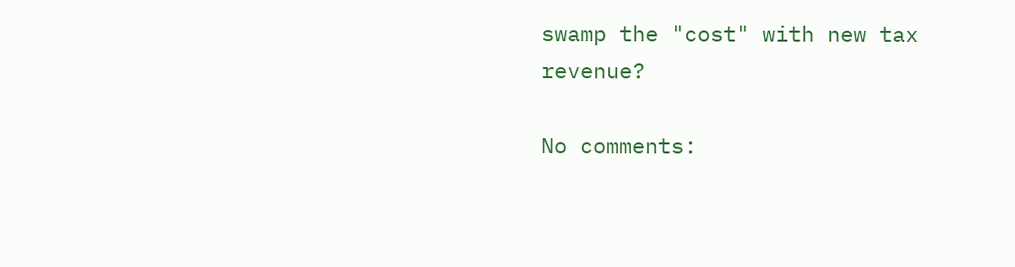swamp the "cost" with new tax revenue?

No comments: